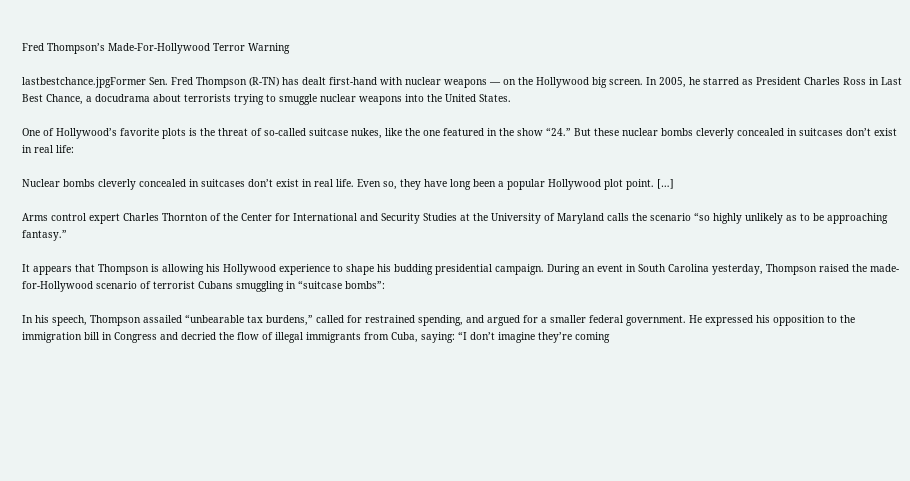Fred Thompson’s Made-For-Hollywood Terror Warning

lastbestchance.jpgFormer Sen. Fred Thompson (R-TN) has dealt first-hand with nuclear weapons — on the Hollywood big screen. In 2005, he starred as President Charles Ross in Last Best Chance, a docudrama about terrorists trying to smuggle nuclear weapons into the United States.

One of Hollywood’s favorite plots is the threat of so-called suitcase nukes, like the one featured in the show “24.” But these nuclear bombs cleverly concealed in suitcases don’t exist in real life:

Nuclear bombs cleverly concealed in suitcases don’t exist in real life. Even so, they have long been a popular Hollywood plot point. […]

Arms control expert Charles Thornton of the Center for International and Security Studies at the University of Maryland calls the scenario “so highly unlikely as to be approaching fantasy.”

It appears that Thompson is allowing his Hollywood experience to shape his budding presidential campaign. During an event in South Carolina yesterday, Thompson raised the made-for-Hollywood scenario of terrorist Cubans smuggling in “suitcase bombs”:

In his speech, Thompson assailed “unbearable tax burdens,” called for restrained spending, and argued for a smaller federal government. He expressed his opposition to the immigration bill in Congress and decried the flow of illegal immigrants from Cuba, saying: “I don’t imagine they’re coming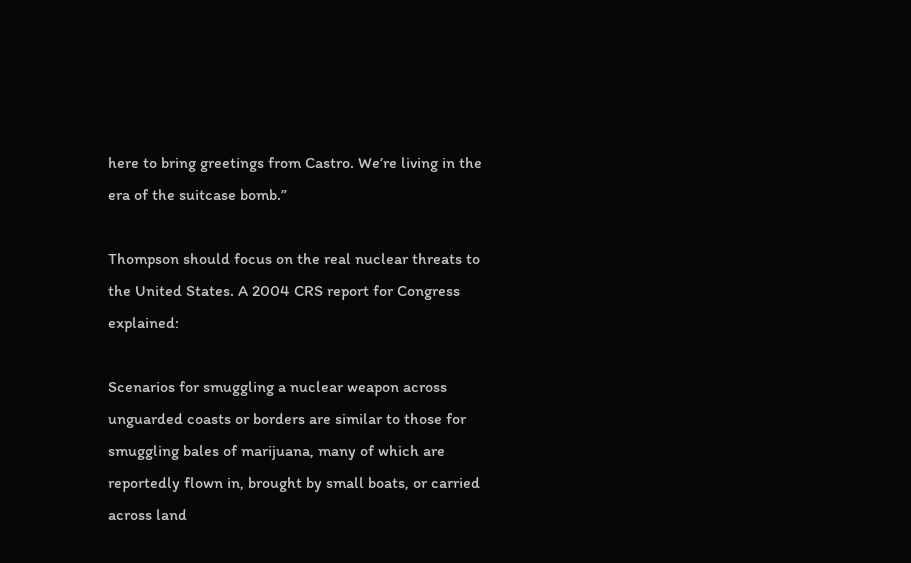here to bring greetings from Castro. We’re living in the era of the suitcase bomb.”

Thompson should focus on the real nuclear threats to the United States. A 2004 CRS report for Congress explained:

Scenarios for smuggling a nuclear weapon across unguarded coasts or borders are similar to those for smuggling bales of marijuana, many of which are reportedly flown in, brought by small boats, or carried across land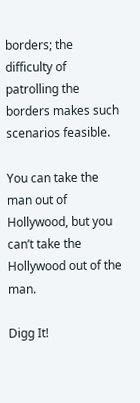borders; the difficulty of patrolling the borders makes such scenarios feasible.

You can take the man out of Hollywood, but you can’t take the Hollywood out of the man.

Digg It!